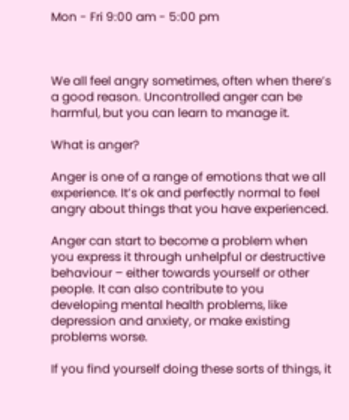Mon - Fri 9:00 am - 5:00 pm



We all feel angry sometimes, often when there’s a good reason. Uncontrolled anger can be harmful, but you can learn to manage it.

What is anger?

Anger is one of a range of emotions that we all experience. It’s ok and perfectly normal to feel angry about things that you have experienced.

Anger can start to become a problem when you express it through unhelpful or destructive behaviour – either towards yourself or other people. It can also contribute to you developing mental health problems, like depression and anxiety, or make existing problems worse.

If you find yourself doing these sorts of things, it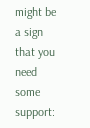might be a sign that you need some support: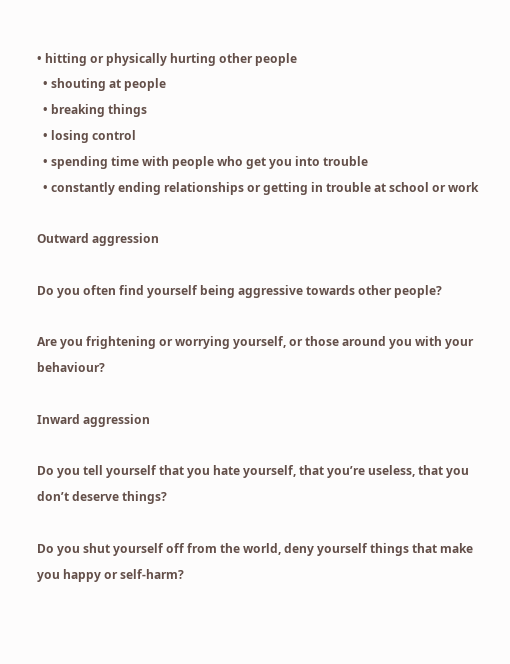• hitting or physically hurting other people
  • shouting at people
  • breaking things
  • losing control
  • spending time with people who get you into trouble
  • constantly ending relationships or getting in trouble at school or work

Outward aggression

Do you often find yourself being aggressive towards other people?

Are you frightening or worrying yourself, or those around you with your behaviour?

Inward aggression

Do you tell yourself that you hate yourself, that you’re useless, that you don’t deserve things?

Do you shut yourself off from the world, deny yourself things that make you happy or self-harm?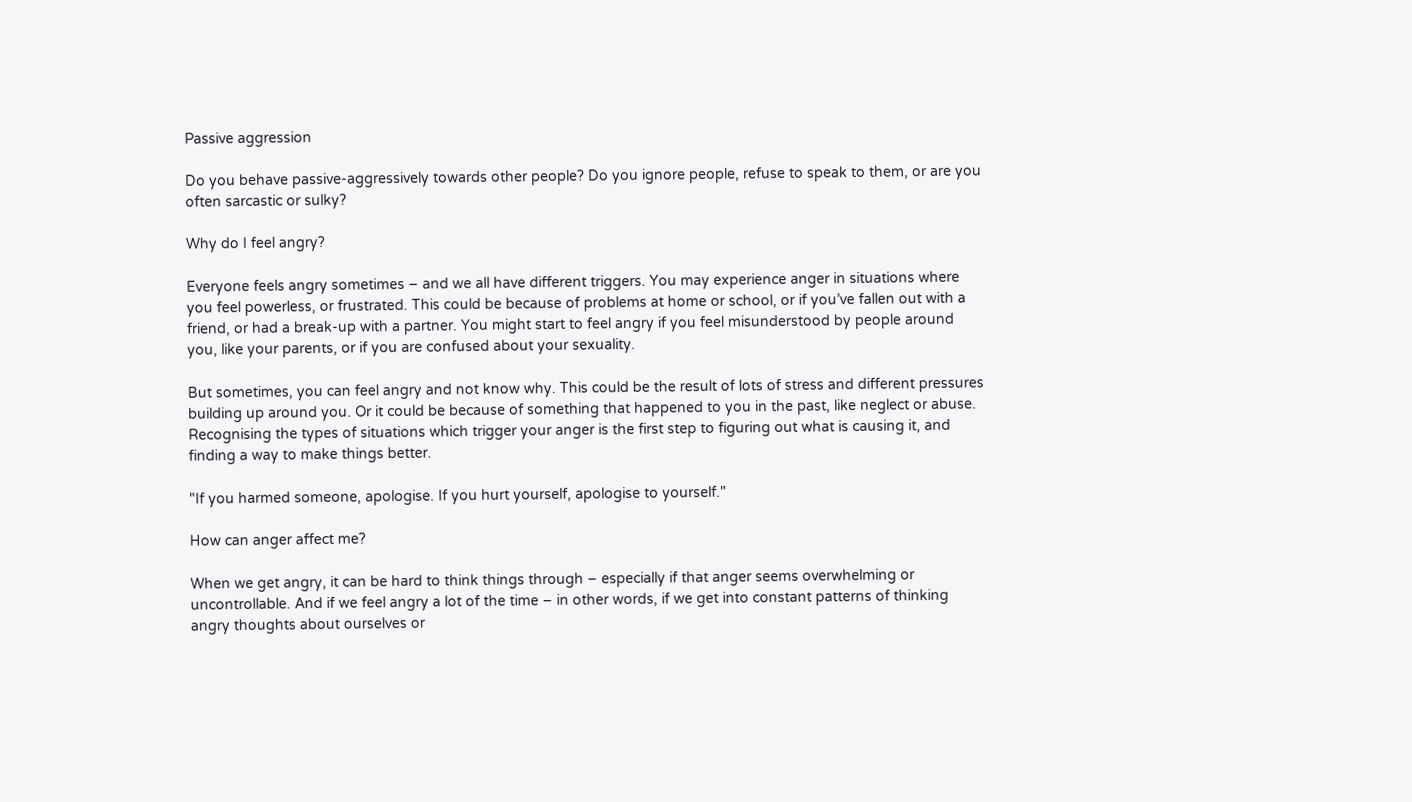Passive aggression

Do you behave passive-aggressively towards other people? Do you ignore people, refuse to speak to them, or are you often sarcastic or sulky?

Why do I feel angry?

Everyone feels angry sometimes – and we all have different triggers. You may experience anger in situations where you feel powerless, or frustrated. This could be because of problems at home or school, or if you’ve fallen out with a friend, or had a break-up with a partner. You might start to feel angry if you feel misunderstood by people around you, like your parents, or if you are confused about your sexuality.

But sometimes, you can feel angry and not know why. This could be the result of lots of stress and different pressures building up around you. Or it could be because of something that happened to you in the past, like neglect or abuse. Recognising the types of situations which trigger your anger is the first step to figuring out what is causing it, and finding a way to make things better.

"If you harmed someone, apologise. If you hurt yourself, apologise to yourself."

How can anger affect me?

When we get angry, it can be hard to think things through – especially if that anger seems overwhelming or uncontrollable. And if we feel angry a lot of the time – in other words, if we get into constant patterns of thinking angry thoughts about ourselves or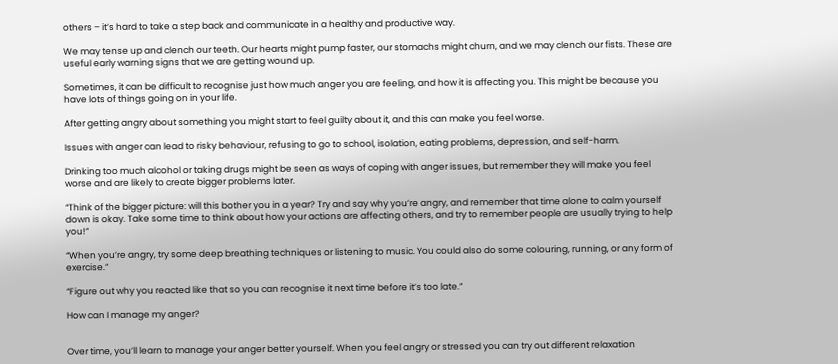others – it’s hard to take a step back and communicate in a healthy and productive way.

We may tense up and clench our teeth. Our hearts might pump faster, our stomachs might churn, and we may clench our fists. These are useful early warning signs that we are getting wound up.

Sometimes, it can be difficult to recognise just how much anger you are feeling, and how it is affecting you. This might be because you have lots of things going on in your life.

After getting angry about something you might start to feel guilty about it, and this can make you feel worse.

Issues with anger can lead to risky behaviour, refusing to go to school, isolation, eating problems, depression, and self-harm.

Drinking too much alcohol or taking drugs might be seen as ways of coping with anger issues, but remember they will make you feel worse and are likely to create bigger problems later.

“Think of the bigger picture: will this bother you in a year? Try and say why you’re angry, and remember that time alone to calm yourself down is okay. Take some time to think about how your actions are affecting others, and try to remember people are usually trying to help you!”

“When you’re angry, try some deep breathing techniques or listening to music. You could also do some colouring, running, or any form of exercise.”

“Figure out why you reacted like that so you can recognise it next time before it’s too late.”

How can I manage my anger?


Over time, you’ll learn to manage your anger better yourself. When you feel angry or stressed you can try out different relaxation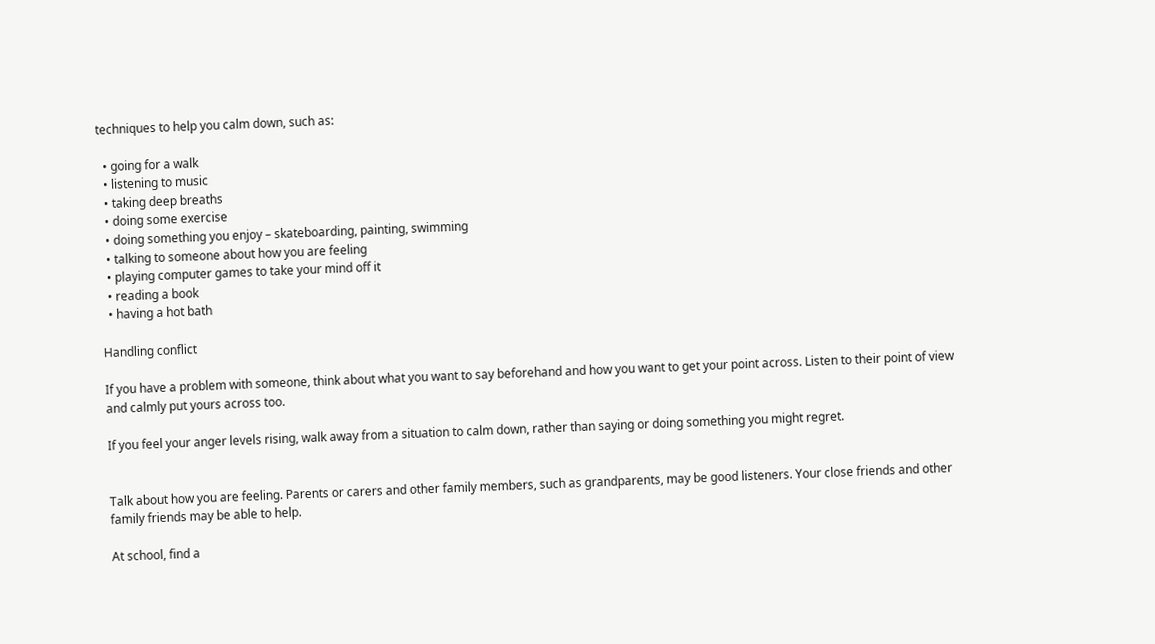techniques to help you calm down, such as:

  • going for a walk
  • listening to music
  • taking deep breaths
  • doing some exercise
  • doing something you enjoy – skateboarding, painting, swimming
  • talking to someone about how you are feeling
  • playing computer games to take your mind off it
  • reading a book
  • having a hot bath

Handling conflict

If you have a problem with someone, think about what you want to say beforehand and how you want to get your point across. Listen to their point of view and calmly put yours across too.

If you feel your anger levels rising, walk away from a situation to calm down, rather than saying or doing something you might regret.


Talk about how you are feeling. Parents or carers and other family members, such as grandparents, may be good listeners. Your close friends and other family friends may be able to help.

At school, find a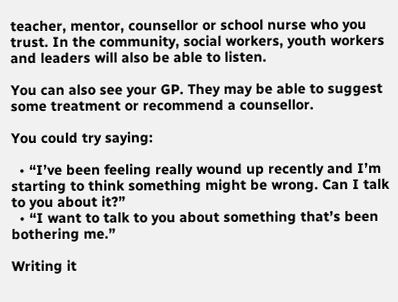teacher, mentor, counsellor or school nurse who you trust. In the community, social workers, youth workers and leaders will also be able to listen.

You can also see your GP. They may be able to suggest some treatment or recommend a counsellor.

You could try saying:

  • “I’ve been feeling really wound up recently and I’m starting to think something might be wrong. Can I talk to you about it?”
  • “I want to talk to you about something that’s been bothering me.”

Writing it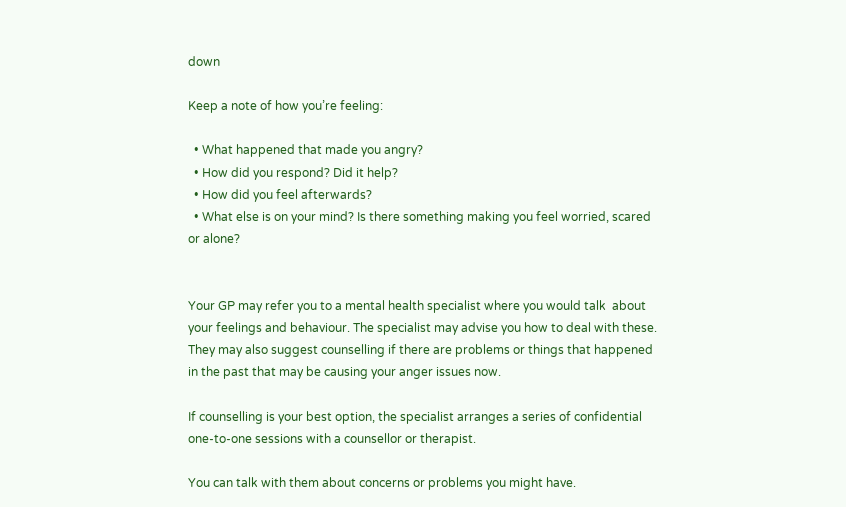down

Keep a note of how you’re feeling:

  • What happened that made you angry?
  • How did you respond? Did it help?
  • How did you feel afterwards?
  • What else is on your mind? Is there something making you feel worried, scared or alone?


Your GP may refer you to a mental health specialist where you would talk  about your feelings and behaviour. The specialist may advise you how to deal with these. They may also suggest counselling if there are problems or things that happened in the past that may be causing your anger issues now.

If counselling is your best option, the specialist arranges a series of confidential one-to-one sessions with a counsellor or therapist.

You can talk with them about concerns or problems you might have.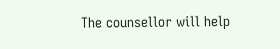The counsellor will help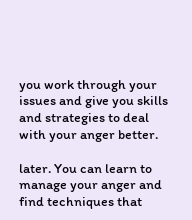you work through your issues and give you skills and strategies to deal with your anger better.

later. You can learn to manage your anger and find techniques that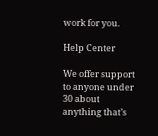work for you.

Help Center

We offer support to anyone under 30 about anything that’s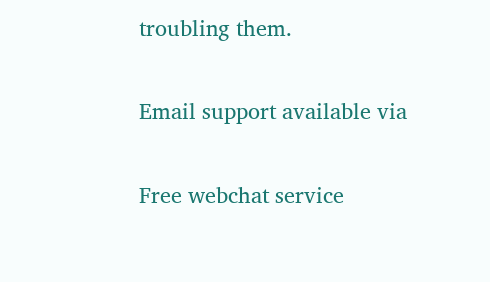troubling them.

Email support available via

Free webchat service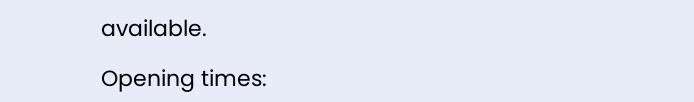available.

Opening times: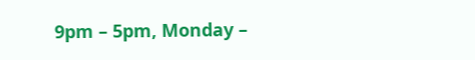9pm – 5pm, Monday –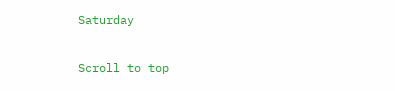Saturday

Scroll to top